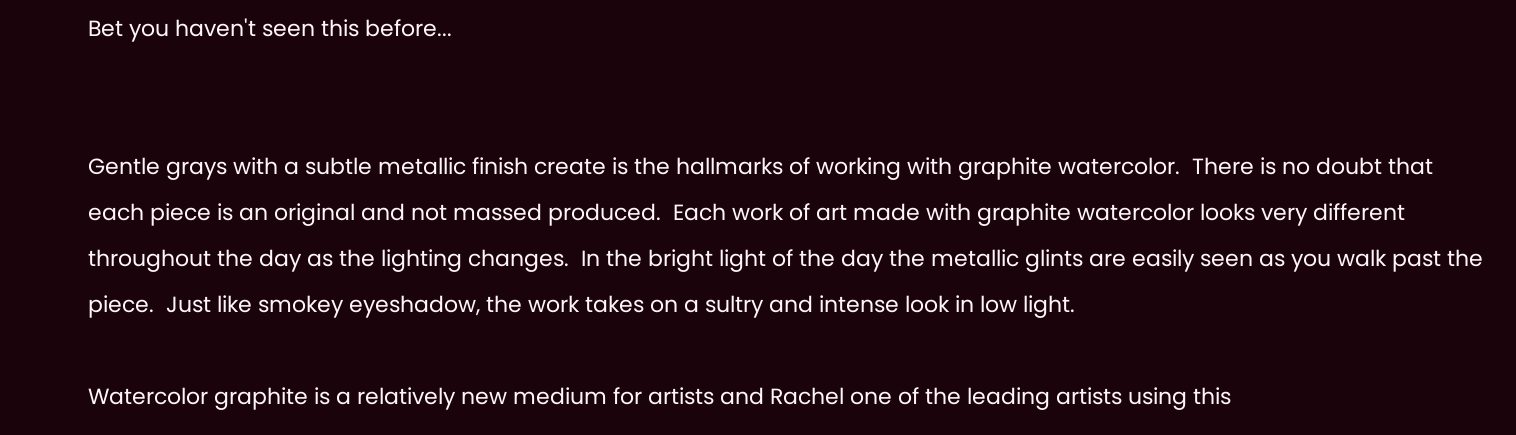Bet you haven't seen this before...


Gentle grays with a subtle metallic finish create is the hallmarks of working with graphite watercolor.  There is no doubt that each piece is an original and not massed produced.  Each work of art made with graphite watercolor looks very different throughout the day as the lighting changes.  In the bright light of the day the metallic glints are easily seen as you walk past the piece.  Just like smokey eyeshadow, the work takes on a sultry and intense look in low light.

Watercolor graphite is a relatively new medium for artists and Rachel one of the leading artists using this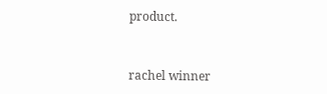product.


rachel winner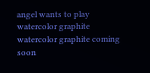angel wants to play watercolor graphite
watercolor graphite coming soon